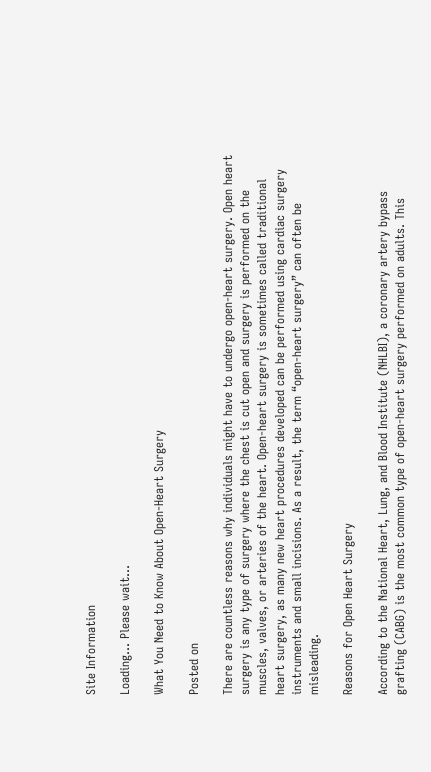Site Information

Loading... Please wait...

What You Need to Know About Open-Heart Surgery

Posted on

There are countless reasons why individuals might have to undergo open-heart surgery. Open heart surgery is any type of surgery where the chest is cut open and surgery is performed on the muscles, valves, or arteries of the heart. Open-heart surgery is sometimes called traditional heart surgery, as many new heart procedures developed can be performed using cardiac surgery instruments and small incisions. As a result, the term “open-heart surgery” can often be misleading.

Reasons for Open Heart Surgery

According to the National Heart, Lung, and Blood Institute (NHLBI), a coronary artery bypass grafting (CABG) is the most common type of open-heart surgery performed on adults. This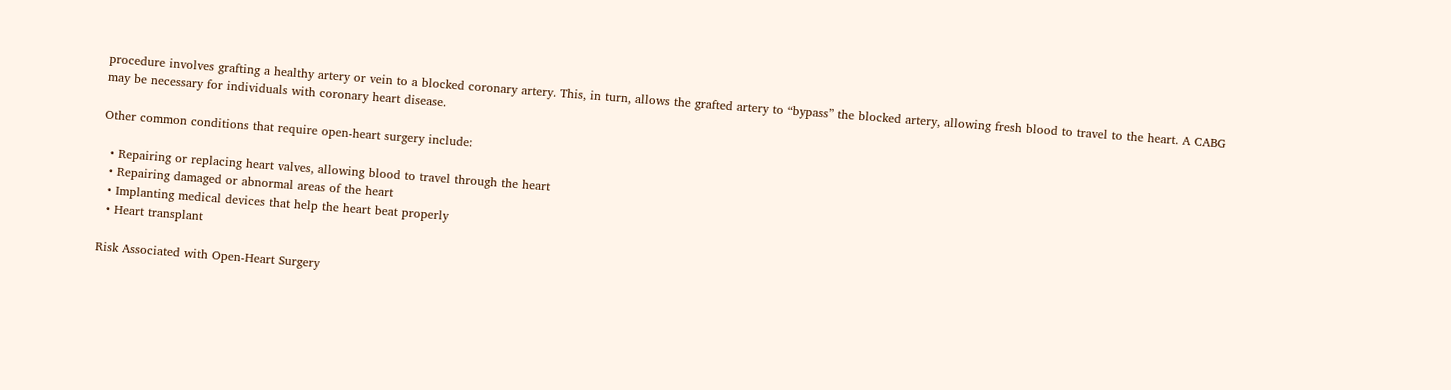procedure involves grafting a healthy artery or vein to a blocked coronary artery. This, in turn, allows the grafted artery to “bypass” the blocked artery, allowing fresh blood to travel to the heart. A CABG may be necessary for individuals with coronary heart disease.

Other common conditions that require open-heart surgery include:

  • Repairing or replacing heart valves, allowing blood to travel through the heart
  • Repairing damaged or abnormal areas of the heart
  • Implanting medical devices that help the heart beat properly
  • Heart transplant

Risk Associated with Open-Heart Surgery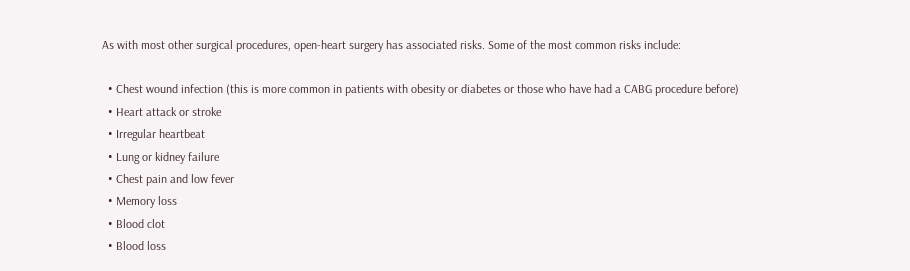As with most other surgical procedures, open-heart surgery has associated risks. Some of the most common risks include:

  • Chest wound infection (this is more common in patients with obesity or diabetes or those who have had a CABG procedure before)
  • Heart attack or stroke
  • Irregular heartbeat
  • Lung or kidney failure
  • Chest pain and low fever
  • Memory loss
  • Blood clot
  • Blood loss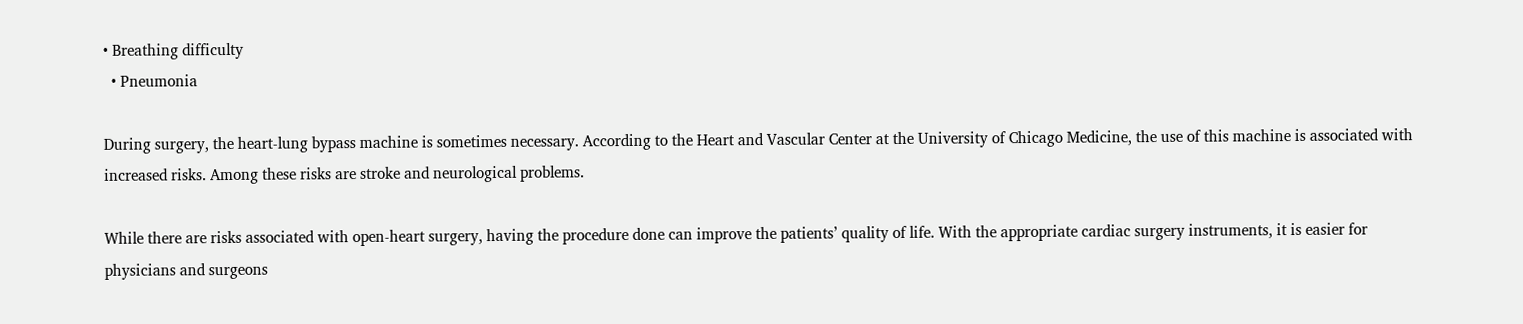• Breathing difficulty
  • Pneumonia

During surgery, the heart-lung bypass machine is sometimes necessary. According to the Heart and Vascular Center at the University of Chicago Medicine, the use of this machine is associated with increased risks. Among these risks are stroke and neurological problems.

While there are risks associated with open-heart surgery, having the procedure done can improve the patients’ quality of life. With the appropriate cardiac surgery instruments, it is easier for physicians and surgeons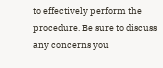to effectively perform the procedure. Be sure to discuss any concerns you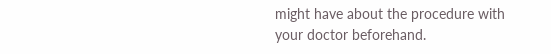might have about the procedure with your doctor beforehand.